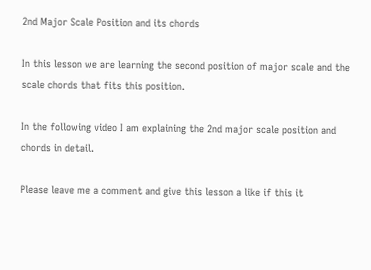2nd Major Scale Position and its chords

In this lesson we are learning the second position of major scale and the scale chords that fits this position.

In the following video I am explaining the 2nd major scale position and chords in detail.

Please leave me a comment and give this lesson a like if this it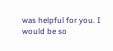was helpful for you. I would be so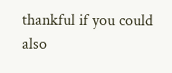thankful if you could also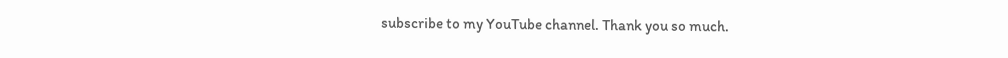subscribe to my YouTube channel. Thank you so much.